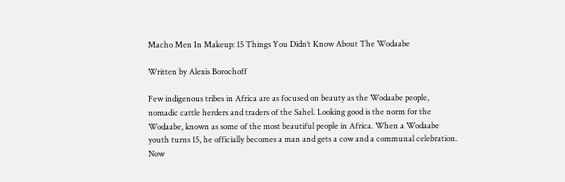Macho Men In Makeup: 15 Things You Didn’t Know About The Wodaabe

Written by Alexis Borochoff

Few indigenous tribes in Africa are as focused on beauty as the Wodaabe people, nomadic cattle herders and traders of the Sahel. Looking good is the norm for the Wodaabe, known as some of the most beautiful people in Africa. When a Wodaabe youth turns 15, he officially becomes a man and gets a cow and a communal celebration. Now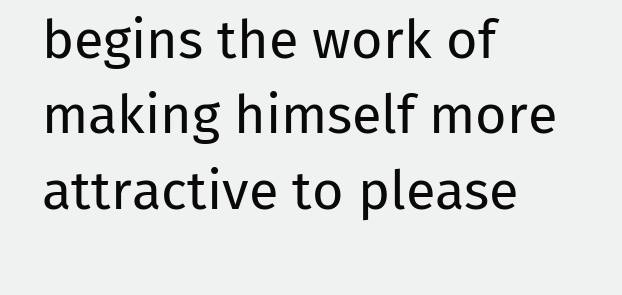begins the work of making himself more attractive to please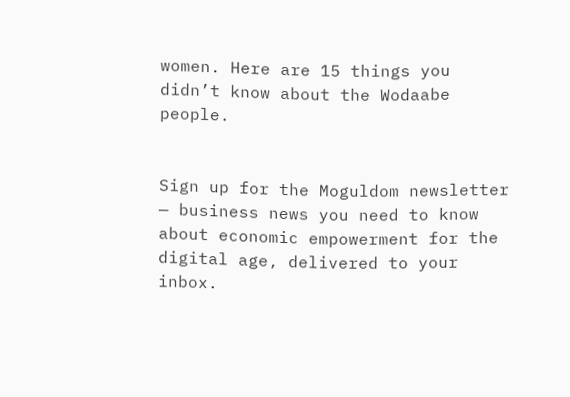women. Here are 15 things you didn’t know about the Wodaabe people.


Sign up for the Moguldom newsletter — business news you need to know about economic empowerment for the digital age, delivered to your inbox.